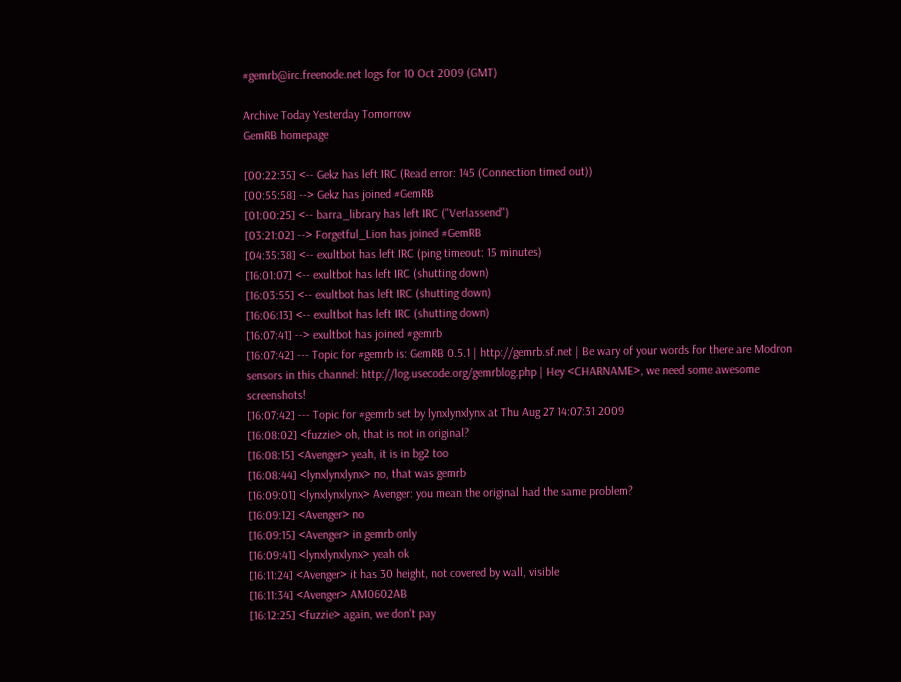#gemrb@irc.freenode.net logs for 10 Oct 2009 (GMT)

Archive Today Yesterday Tomorrow
GemRB homepage

[00:22:35] <-- Gekz has left IRC (Read error: 145 (Connection timed out))
[00:55:58] --> Gekz has joined #GemRB
[01:00:25] <-- barra_library has left IRC ("Verlassend")
[03:21:02] --> Forgetful_Lion has joined #GemRB
[04:35:38] <-- exultbot has left IRC (ping timeout: 15 minutes)
[16:01:07] <-- exultbot has left IRC (shutting down)
[16:03:55] <-- exultbot has left IRC (shutting down)
[16:06:13] <-- exultbot has left IRC (shutting down)
[16:07:41] --> exultbot has joined #gemrb
[16:07:42] --- Topic for #gemrb is: GemRB 0.5.1 | http://gemrb.sf.net | Be wary of your words for there are Modron sensors in this channel: http://log.usecode.org/gemrblog.php | Hey <CHARNAME>, we need some awesome screenshots!
[16:07:42] --- Topic for #gemrb set by lynxlynxlynx at Thu Aug 27 14:07:31 2009
[16:08:02] <fuzzie> oh, that is not in original?
[16:08:15] <Avenger> yeah, it is in bg2 too
[16:08:44] <lynxlynxlynx> no, that was gemrb
[16:09:01] <lynxlynxlynx> Avenger: you mean the original had the same problem?
[16:09:12] <Avenger> no
[16:09:15] <Avenger> in gemrb only
[16:09:41] <lynxlynxlynx> yeah ok
[16:11:24] <Avenger> it has 30 height, not covered by wall, visible
[16:11:34] <Avenger> AM0602AB
[16:12:25] <fuzzie> again, we don't pay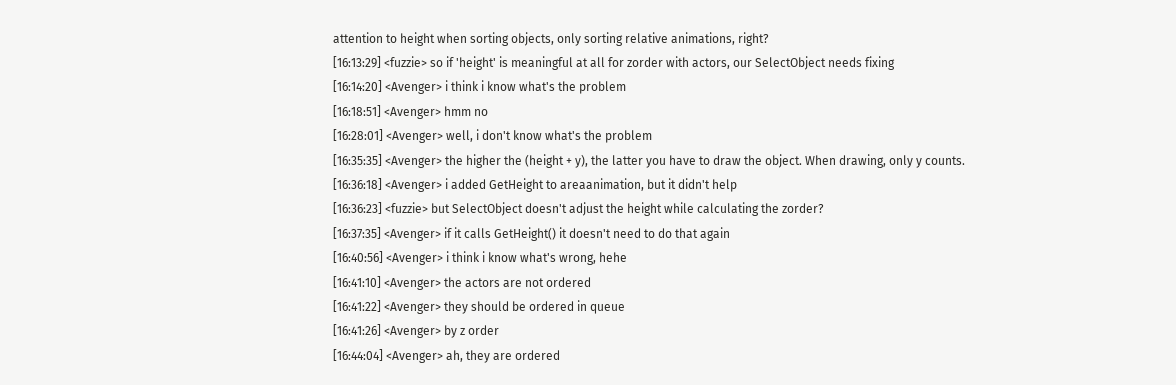attention to height when sorting objects, only sorting relative animations, right?
[16:13:29] <fuzzie> so if 'height' is meaningful at all for zorder with actors, our SelectObject needs fixing
[16:14:20] <Avenger> i think i know what's the problem
[16:18:51] <Avenger> hmm no
[16:28:01] <Avenger> well, i don't know what's the problem
[16:35:35] <Avenger> the higher the (height + y), the latter you have to draw the object. When drawing, only y counts.
[16:36:18] <Avenger> i added GetHeight to areaanimation, but it didn't help
[16:36:23] <fuzzie> but SelectObject doesn't adjust the height while calculating the zorder?
[16:37:35] <Avenger> if it calls GetHeight() it doesn't need to do that again
[16:40:56] <Avenger> i think i know what's wrong, hehe
[16:41:10] <Avenger> the actors are not ordered
[16:41:22] <Avenger> they should be ordered in queue
[16:41:26] <Avenger> by z order
[16:44:04] <Avenger> ah, they are ordered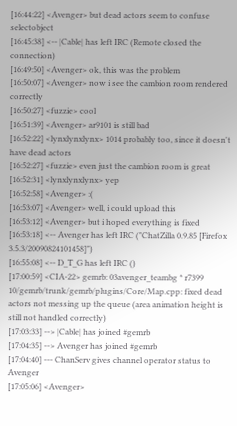[16:44:22] <Avenger> but dead actors seem to confuse selectobject
[16:45:38] <-- |Cable| has left IRC (Remote closed the connection)
[16:49:50] <Avenger> ok, this was the problem
[16:50:07] <Avenger> now i see the cambion room rendered correctly
[16:50:27] <fuzzie> cool
[16:51:39] <Avenger> ar9101 is still bad
[16:52:22] <lynxlynxlynx> 1014 probably too, since it doesn't have dead actors
[16:52:27] <fuzzie> even just the cambion room is great
[16:52:31] <lynxlynxlynx> yep
[16:52:58] <Avenger> :(
[16:53:07] <Avenger> well, i could upload this
[16:53:12] <Avenger> but i hoped everything is fixed
[16:53:18] <-- Avenger has left IRC ("ChatZilla 0.9.85 [Firefox 3.5.3/20090824101458]")
[16:55:08] <-- D_T_G has left IRC ()
[17:00:59] <CIA-22> gemrb: 03avenger_teambg * r7399 10/gemrb/trunk/gemrb/plugins/Core/Map.cpp: fixed dead actors not messing up the queue (area animation height is still not handled correctly)
[17:03:33] --> |Cable| has joined #gemrb
[17:04:35] --> Avenger has joined #gemrb
[17:04:40] --- ChanServ gives channel operator status to Avenger
[17:05:06] <Avenger>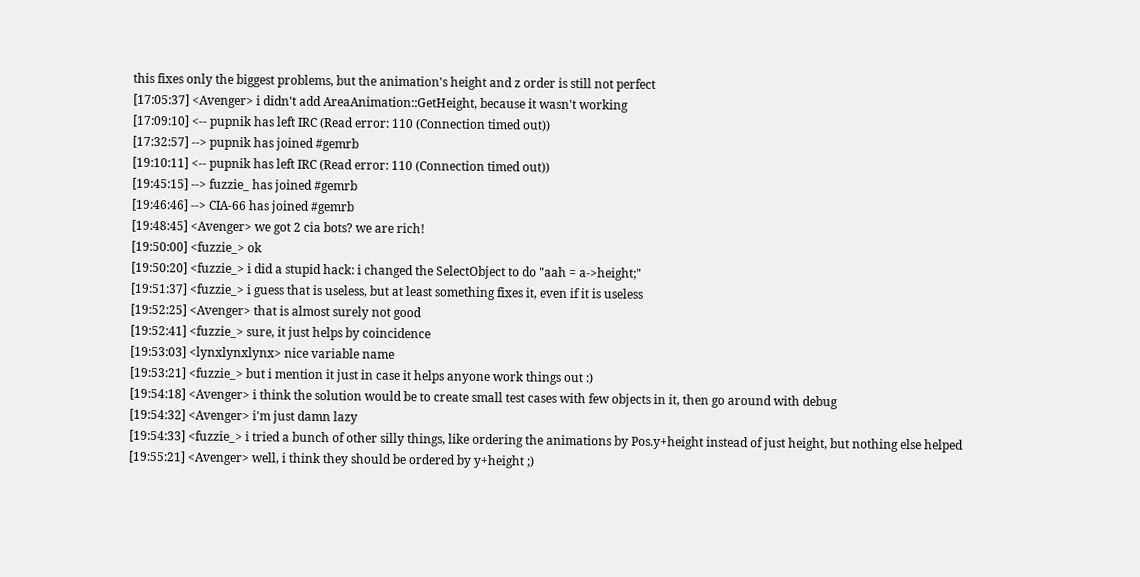this fixes only the biggest problems, but the animation's height and z order is still not perfect
[17:05:37] <Avenger> i didn't add AreaAnimation::GetHeight, because it wasn't working
[17:09:10] <-- pupnik has left IRC (Read error: 110 (Connection timed out))
[17:32:57] --> pupnik has joined #gemrb
[19:10:11] <-- pupnik has left IRC (Read error: 110 (Connection timed out))
[19:45:15] --> fuzzie_ has joined #gemrb
[19:46:46] --> CIA-66 has joined #gemrb
[19:48:45] <Avenger> we got 2 cia bots? we are rich!
[19:50:00] <fuzzie_> ok
[19:50:20] <fuzzie_> i did a stupid hack: i changed the SelectObject to do "aah = a->height;"
[19:51:37] <fuzzie_> i guess that is useless, but at least something fixes it, even if it is useless
[19:52:25] <Avenger> that is almost surely not good
[19:52:41] <fuzzie_> sure, it just helps by coincidence
[19:53:03] <lynxlynxlynx> nice variable name
[19:53:21] <fuzzie_> but i mention it just in case it helps anyone work things out :)
[19:54:18] <Avenger> i think the solution would be to create small test cases with few objects in it, then go around with debug
[19:54:32] <Avenger> i'm just damn lazy
[19:54:33] <fuzzie_> i tried a bunch of other silly things, like ordering the animations by Pos.y+height instead of just height, but nothing else helped
[19:55:21] <Avenger> well, i think they should be ordered by y+height ;)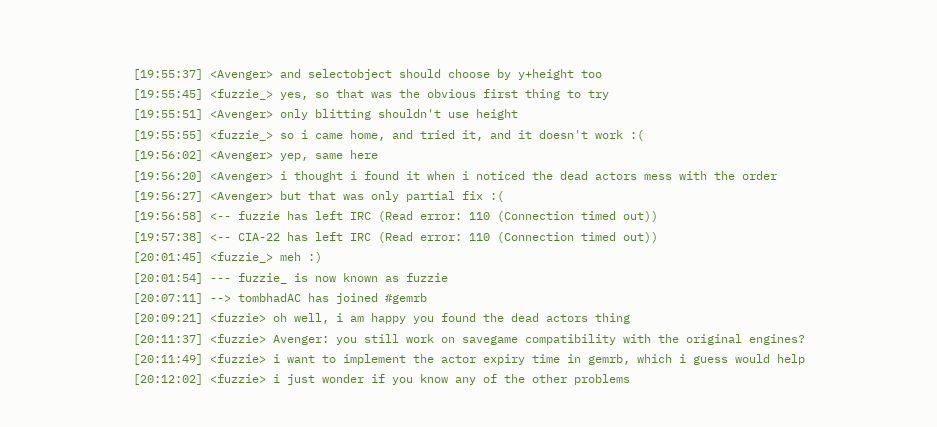[19:55:37] <Avenger> and selectobject should choose by y+height too
[19:55:45] <fuzzie_> yes, so that was the obvious first thing to try
[19:55:51] <Avenger> only blitting shouldn't use height
[19:55:55] <fuzzie_> so i came home, and tried it, and it doesn't work :(
[19:56:02] <Avenger> yep, same here
[19:56:20] <Avenger> i thought i found it when i noticed the dead actors mess with the order
[19:56:27] <Avenger> but that was only partial fix :(
[19:56:58] <-- fuzzie has left IRC (Read error: 110 (Connection timed out))
[19:57:38] <-- CIA-22 has left IRC (Read error: 110 (Connection timed out))
[20:01:45] <fuzzie_> meh :)
[20:01:54] --- fuzzie_ is now known as fuzzie
[20:07:11] --> tombhadAC has joined #gemrb
[20:09:21] <fuzzie> oh well, i am happy you found the dead actors thing
[20:11:37] <fuzzie> Avenger: you still work on savegame compatibility with the original engines?
[20:11:49] <fuzzie> i want to implement the actor expiry time in gemrb, which i guess would help
[20:12:02] <fuzzie> i just wonder if you know any of the other problems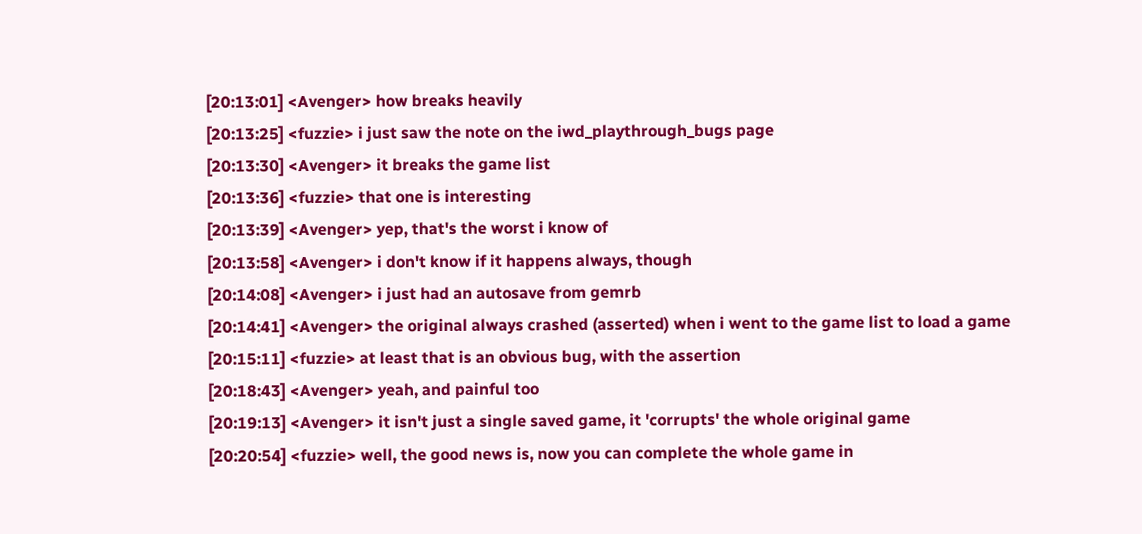[20:13:01] <Avenger> how breaks heavily
[20:13:25] <fuzzie> i just saw the note on the iwd_playthrough_bugs page
[20:13:30] <Avenger> it breaks the game list
[20:13:36] <fuzzie> that one is interesting
[20:13:39] <Avenger> yep, that's the worst i know of
[20:13:58] <Avenger> i don't know if it happens always, though
[20:14:08] <Avenger> i just had an autosave from gemrb
[20:14:41] <Avenger> the original always crashed (asserted) when i went to the game list to load a game
[20:15:11] <fuzzie> at least that is an obvious bug, with the assertion
[20:18:43] <Avenger> yeah, and painful too
[20:19:13] <Avenger> it isn't just a single saved game, it 'corrupts' the whole original game
[20:20:54] <fuzzie> well, the good news is, now you can complete the whole game in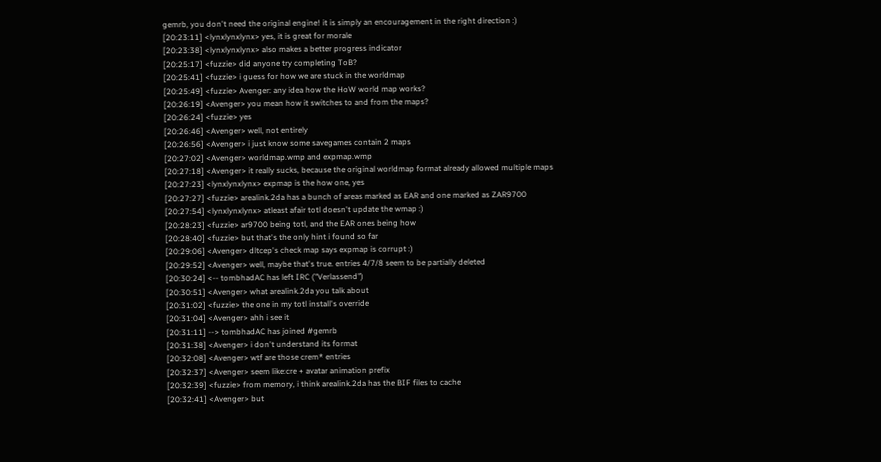gemrb, you don't need the original engine! it is simply an encouragement in the right direction :)
[20:23:11] <lynxlynxlynx> yes, it is great for morale
[20:23:38] <lynxlynxlynx> also makes a better progress indicator
[20:25:17] <fuzzie> did anyone try completing ToB?
[20:25:41] <fuzzie> i guess for how we are stuck in the worldmap
[20:25:49] <fuzzie> Avenger: any idea how the HoW world map works?
[20:26:19] <Avenger> you mean how it switches to and from the maps?
[20:26:24] <fuzzie> yes
[20:26:46] <Avenger> well, not entirely
[20:26:56] <Avenger> i just know some savegames contain 2 maps
[20:27:02] <Avenger> worldmap.wmp and expmap.wmp
[20:27:18] <Avenger> it really sucks, because the original worldmap format already allowed multiple maps
[20:27:23] <lynxlynxlynx> expmap is the how one, yes
[20:27:27] <fuzzie> arealink.2da has a bunch of areas marked as EAR and one marked as ZAR9700
[20:27:54] <lynxlynxlynx> atleast afair totl doesn't update the wmap :)
[20:28:23] <fuzzie> ar9700 being totl, and the EAR ones being how
[20:28:40] <fuzzie> but that's the only hint i found so far
[20:29:06] <Avenger> dltcep's check map says expmap is corrupt :)
[20:29:52] <Avenger> well, maybe that's true. entries 4/7/8 seem to be partially deleted
[20:30:24] <-- tombhadAC has left IRC ("Verlassend")
[20:30:51] <Avenger> what arealink.2da you talk about
[20:31:02] <fuzzie> the one in my totl install's override
[20:31:04] <Avenger> ahh i see it
[20:31:11] --> tombhadAC has joined #gemrb
[20:31:38] <Avenger> i don't understand its format
[20:32:08] <Avenger> wtf are those crem* entries
[20:32:37] <Avenger> seem like:cre + avatar animation prefix
[20:32:39] <fuzzie> from memory, i think arealink.2da has the BIF files to cache
[20:32:41] <Avenger> but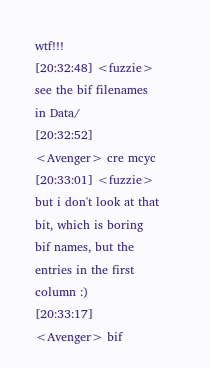wtf!!!
[20:32:48] <fuzzie> see the bif filenames in Data/
[20:32:52] <Avenger> cre mcyc
[20:33:01] <fuzzie> but i don't look at that bit, which is boring bif names, but the entries in the first column :)
[20:33:17] <Avenger> bif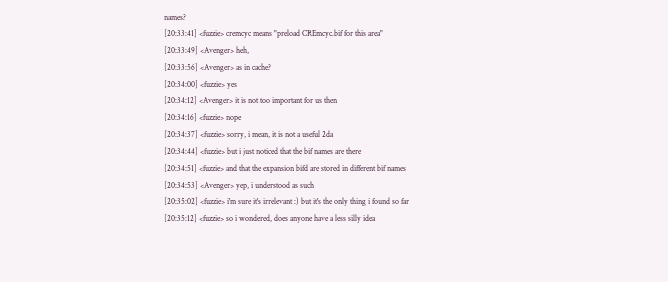names?
[20:33:41] <fuzzie> cremcyc means "preload CREmcyc.bif for this area"
[20:33:49] <Avenger> heh,
[20:33:56] <Avenger> as in cache?
[20:34:00] <fuzzie> yes
[20:34:12] <Avenger> it is not too important for us then
[20:34:16] <fuzzie> nope
[20:34:37] <fuzzie> sorry, i mean, it is not a useful 2da
[20:34:44] <fuzzie> but i just noticed that the bif names are there
[20:34:51] <fuzzie> and that the expansion bifd are stored in different bif names
[20:34:53] <Avenger> yep, i understood as such
[20:35:02] <fuzzie> i'm sure it's irrelevant :) but it's the only thing i found so far
[20:35:12] <fuzzie> so i wondered, does anyone have a less silly idea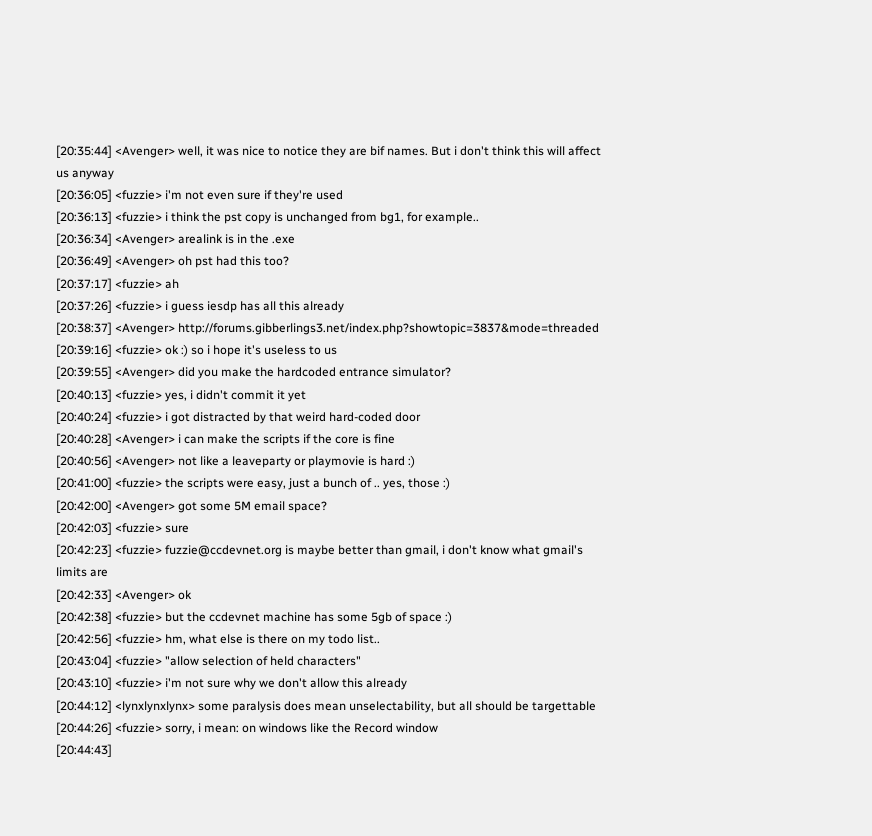[20:35:44] <Avenger> well, it was nice to notice they are bif names. But i don't think this will affect us anyway
[20:36:05] <fuzzie> i'm not even sure if they're used
[20:36:13] <fuzzie> i think the pst copy is unchanged from bg1, for example..
[20:36:34] <Avenger> arealink is in the .exe
[20:36:49] <Avenger> oh pst had this too?
[20:37:17] <fuzzie> ah
[20:37:26] <fuzzie> i guess iesdp has all this already
[20:38:37] <Avenger> http://forums.gibberlings3.net/index.php?showtopic=3837&mode=threaded
[20:39:16] <fuzzie> ok :) so i hope it's useless to us
[20:39:55] <Avenger> did you make the hardcoded entrance simulator?
[20:40:13] <fuzzie> yes, i didn't commit it yet
[20:40:24] <fuzzie> i got distracted by that weird hard-coded door
[20:40:28] <Avenger> i can make the scripts if the core is fine
[20:40:56] <Avenger> not like a leaveparty or playmovie is hard :)
[20:41:00] <fuzzie> the scripts were easy, just a bunch of .. yes, those :)
[20:42:00] <Avenger> got some 5M email space?
[20:42:03] <fuzzie> sure
[20:42:23] <fuzzie> fuzzie@ccdevnet.org is maybe better than gmail, i don't know what gmail's limits are
[20:42:33] <Avenger> ok
[20:42:38] <fuzzie> but the ccdevnet machine has some 5gb of space :)
[20:42:56] <fuzzie> hm, what else is there on my todo list..
[20:43:04] <fuzzie> "allow selection of held characters"
[20:43:10] <fuzzie> i'm not sure why we don't allow this already
[20:44:12] <lynxlynxlynx> some paralysis does mean unselectability, but all should be targettable
[20:44:26] <fuzzie> sorry, i mean: on windows like the Record window
[20:44:43]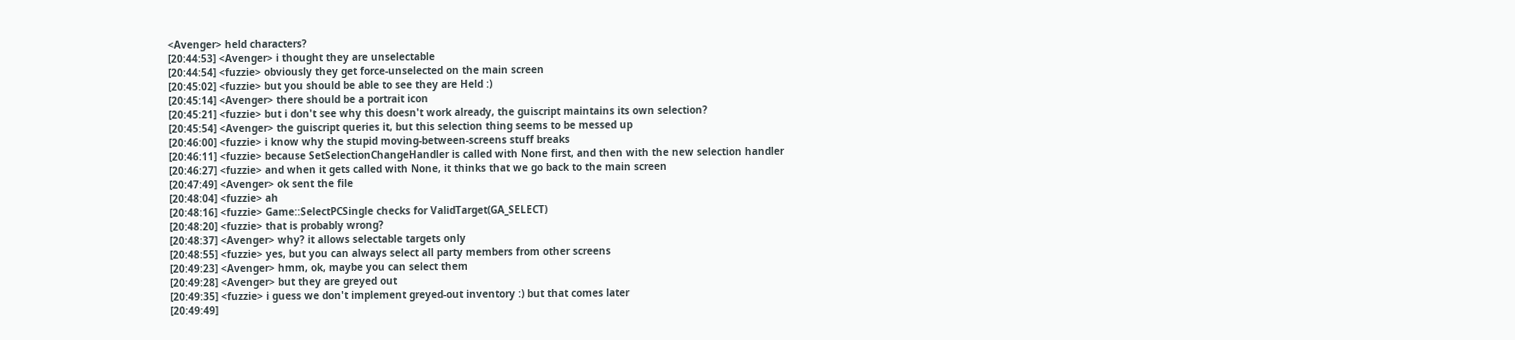<Avenger> held characters?
[20:44:53] <Avenger> i thought they are unselectable
[20:44:54] <fuzzie> obviously they get force-unselected on the main screen
[20:45:02] <fuzzie> but you should be able to see they are Held :)
[20:45:14] <Avenger> there should be a portrait icon
[20:45:21] <fuzzie> but i don't see why this doesn't work already, the guiscript maintains its own selection?
[20:45:54] <Avenger> the guiscript queries it, but this selection thing seems to be messed up
[20:46:00] <fuzzie> i know why the stupid moving-between-screens stuff breaks
[20:46:11] <fuzzie> because SetSelectionChangeHandler is called with None first, and then with the new selection handler
[20:46:27] <fuzzie> and when it gets called with None, it thinks that we go back to the main screen
[20:47:49] <Avenger> ok sent the file
[20:48:04] <fuzzie> ah
[20:48:16] <fuzzie> Game::SelectPCSingle checks for ValidTarget(GA_SELECT)
[20:48:20] <fuzzie> that is probably wrong?
[20:48:37] <Avenger> why? it allows selectable targets only
[20:48:55] <fuzzie> yes, but you can always select all party members from other screens
[20:49:23] <Avenger> hmm, ok, maybe you can select them
[20:49:28] <Avenger> but they are greyed out
[20:49:35] <fuzzie> i guess we don't implement greyed-out inventory :) but that comes later
[20:49:49]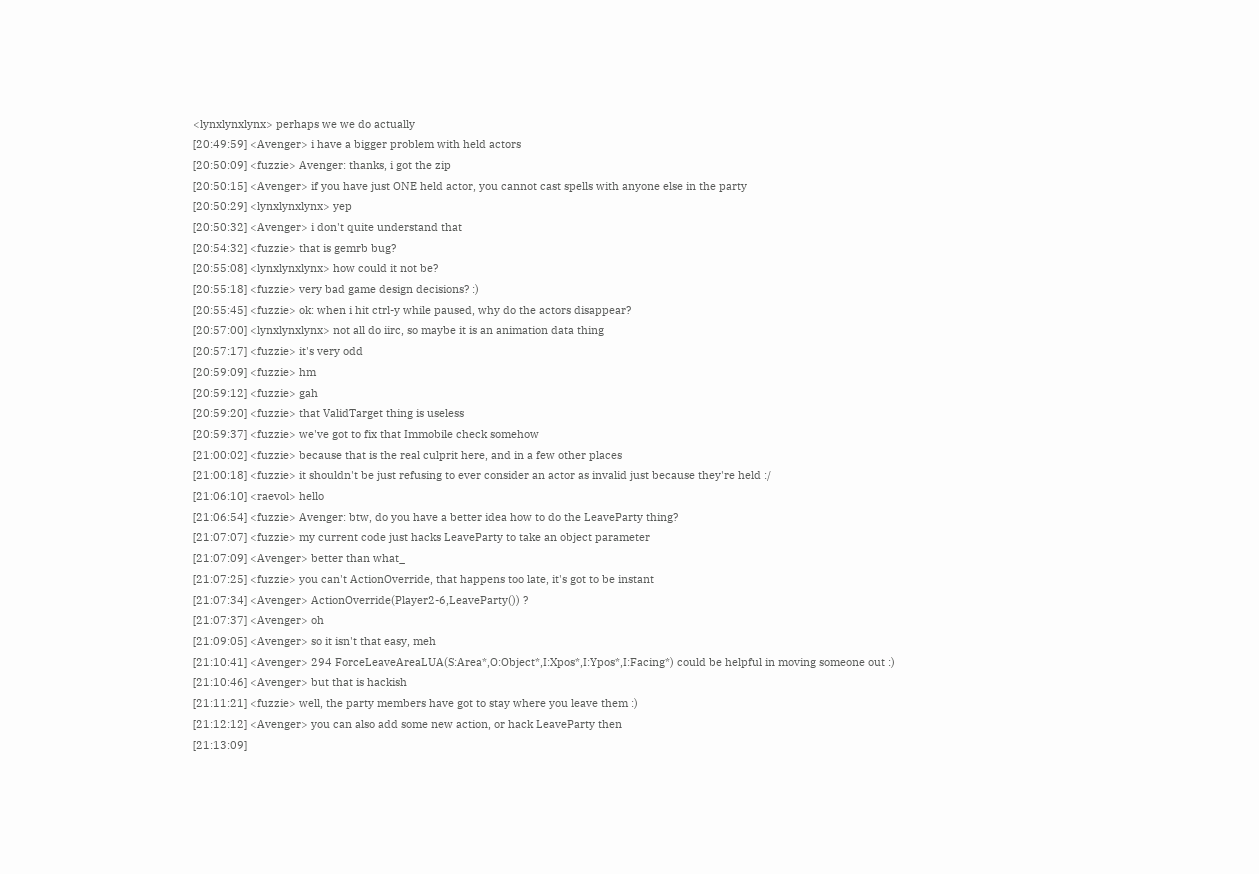<lynxlynxlynx> perhaps we we do actually
[20:49:59] <Avenger> i have a bigger problem with held actors
[20:50:09] <fuzzie> Avenger: thanks, i got the zip
[20:50:15] <Avenger> if you have just ONE held actor, you cannot cast spells with anyone else in the party
[20:50:29] <lynxlynxlynx> yep
[20:50:32] <Avenger> i don't quite understand that
[20:54:32] <fuzzie> that is gemrb bug?
[20:55:08] <lynxlynxlynx> how could it not be?
[20:55:18] <fuzzie> very bad game design decisions? :)
[20:55:45] <fuzzie> ok: when i hit ctrl-y while paused, why do the actors disappear?
[20:57:00] <lynxlynxlynx> not all do iirc, so maybe it is an animation data thing
[20:57:17] <fuzzie> it's very odd
[20:59:09] <fuzzie> hm
[20:59:12] <fuzzie> gah
[20:59:20] <fuzzie> that ValidTarget thing is useless
[20:59:37] <fuzzie> we've got to fix that Immobile check somehow
[21:00:02] <fuzzie> because that is the real culprit here, and in a few other places
[21:00:18] <fuzzie> it shouldn't be just refusing to ever consider an actor as invalid just because they're held :/
[21:06:10] <raevol> hello
[21:06:54] <fuzzie> Avenger: btw, do you have a better idea how to do the LeaveParty thing?
[21:07:07] <fuzzie> my current code just hacks LeaveParty to take an object parameter
[21:07:09] <Avenger> better than what_
[21:07:25] <fuzzie> you can't ActionOverride, that happens too late, it's got to be instant
[21:07:34] <Avenger> ActionOverride(Player2-6,LeaveParty()) ?
[21:07:37] <Avenger> oh
[21:09:05] <Avenger> so it isn't that easy, meh
[21:10:41] <Avenger> 294 ForceLeaveAreaLUA(S:Area*,O:Object*,I:Xpos*,I:Ypos*,I:Facing*) could be helpful in moving someone out :)
[21:10:46] <Avenger> but that is hackish
[21:11:21] <fuzzie> well, the party members have got to stay where you leave them :)
[21:12:12] <Avenger> you can also add some new action, or hack LeaveParty then
[21:13:09]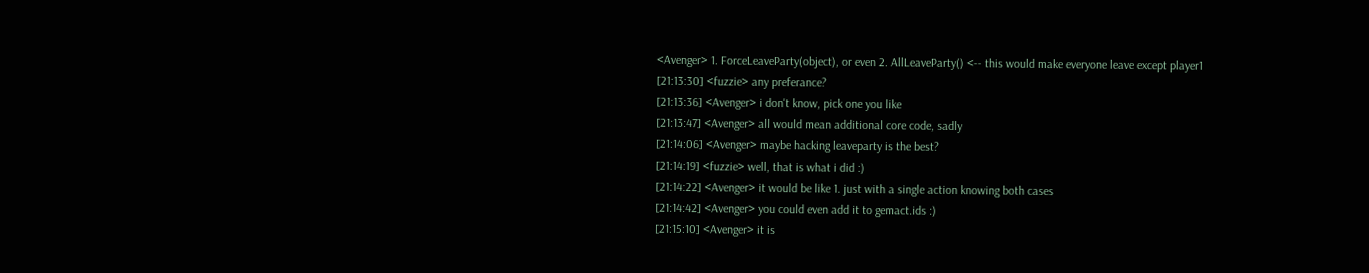<Avenger> 1. ForceLeaveParty(object), or even 2. AllLeaveParty() <-- this would make everyone leave except player1
[21:13:30] <fuzzie> any preferance?
[21:13:36] <Avenger> i don't know, pick one you like
[21:13:47] <Avenger> all would mean additional core code, sadly
[21:14:06] <Avenger> maybe hacking leaveparty is the best?
[21:14:19] <fuzzie> well, that is what i did :)
[21:14:22] <Avenger> it would be like 1. just with a single action knowing both cases
[21:14:42] <Avenger> you could even add it to gemact.ids :)
[21:15:10] <Avenger> it is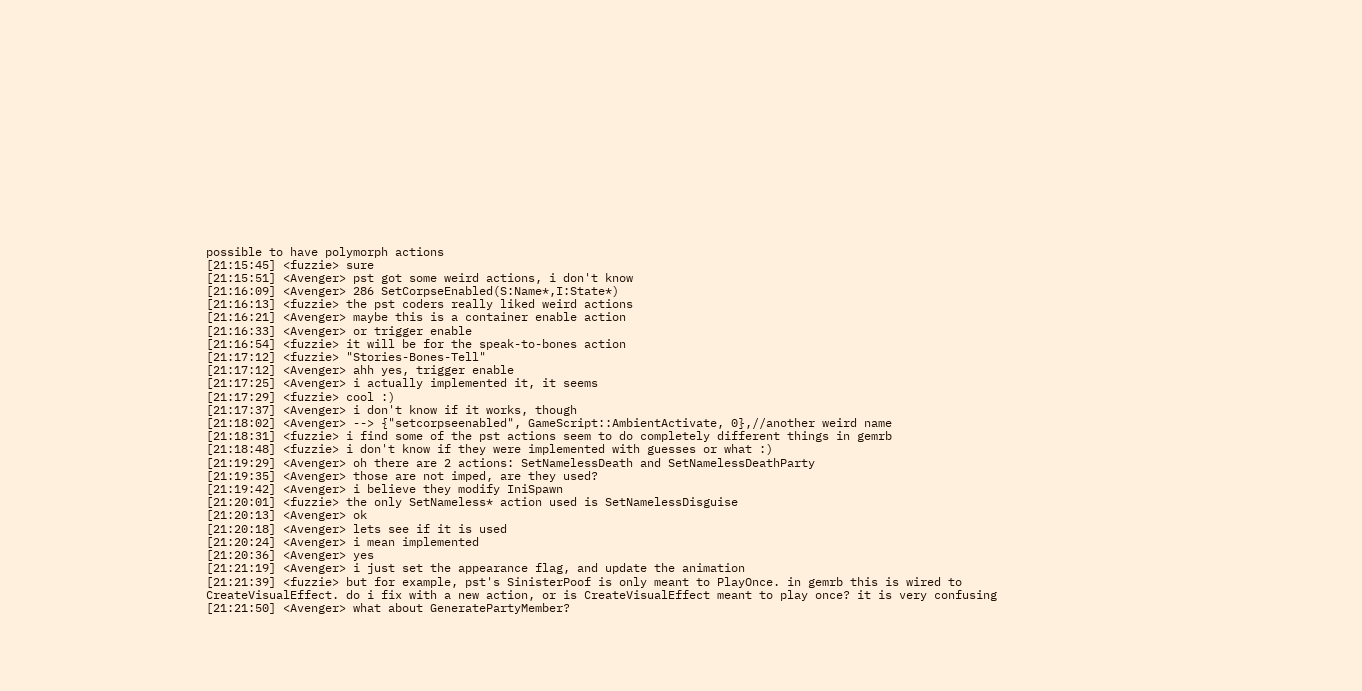possible to have polymorph actions
[21:15:45] <fuzzie> sure
[21:15:51] <Avenger> pst got some weird actions, i don't know
[21:16:09] <Avenger> 286 SetCorpseEnabled(S:Name*,I:State*)
[21:16:13] <fuzzie> the pst coders really liked weird actions
[21:16:21] <Avenger> maybe this is a container enable action
[21:16:33] <Avenger> or trigger enable
[21:16:54] <fuzzie> it will be for the speak-to-bones action
[21:17:12] <fuzzie> "Stories-Bones-Tell"
[21:17:12] <Avenger> ahh yes, trigger enable
[21:17:25] <Avenger> i actually implemented it, it seems
[21:17:29] <fuzzie> cool :)
[21:17:37] <Avenger> i don't know if it works, though
[21:18:02] <Avenger> --> {"setcorpseenabled", GameScript::AmbientActivate, 0},//another weird name
[21:18:31] <fuzzie> i find some of the pst actions seem to do completely different things in gemrb
[21:18:48] <fuzzie> i don't know if they were implemented with guesses or what :)
[21:19:29] <Avenger> oh there are 2 actions: SetNamelessDeath and SetNamelessDeathParty
[21:19:35] <Avenger> those are not imped, are they used?
[21:19:42] <Avenger> i believe they modify IniSpawn
[21:20:01] <fuzzie> the only SetNameless* action used is SetNamelessDisguise
[21:20:13] <Avenger> ok
[21:20:18] <Avenger> lets see if it is used
[21:20:24] <Avenger> i mean implemented
[21:20:36] <Avenger> yes
[21:21:19] <Avenger> i just set the appearance flag, and update the animation
[21:21:39] <fuzzie> but for example, pst's SinisterPoof is only meant to PlayOnce. in gemrb this is wired to CreateVisualEffect. do i fix with a new action, or is CreateVisualEffect meant to play once? it is very confusing
[21:21:50] <Avenger> what about GeneratePartyMember?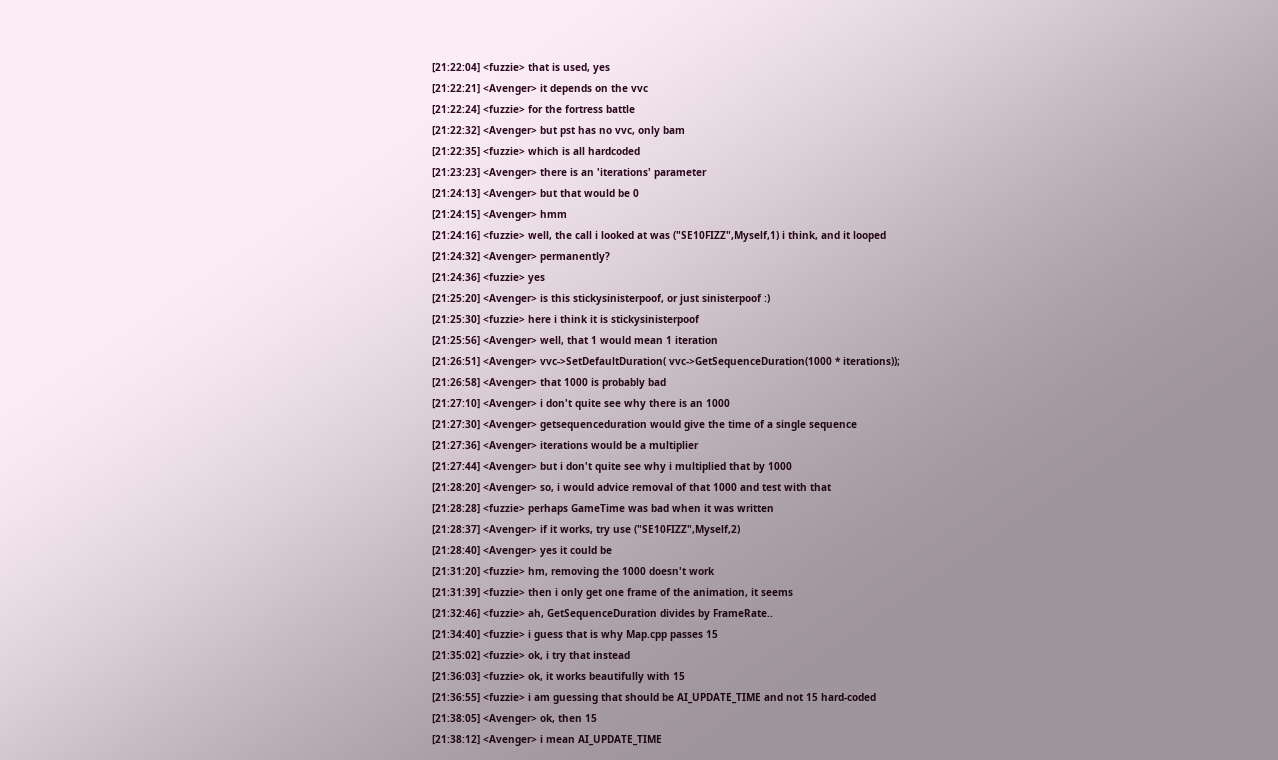[21:22:04] <fuzzie> that is used, yes
[21:22:21] <Avenger> it depends on the vvc
[21:22:24] <fuzzie> for the fortress battle
[21:22:32] <Avenger> but pst has no vvc, only bam
[21:22:35] <fuzzie> which is all hardcoded
[21:23:23] <Avenger> there is an 'iterations' parameter
[21:24:13] <Avenger> but that would be 0
[21:24:15] <Avenger> hmm
[21:24:16] <fuzzie> well, the call i looked at was ("SE10FIZZ",Myself,1) i think, and it looped
[21:24:32] <Avenger> permanently?
[21:24:36] <fuzzie> yes
[21:25:20] <Avenger> is this stickysinisterpoof, or just sinisterpoof :)
[21:25:30] <fuzzie> here i think it is stickysinisterpoof
[21:25:56] <Avenger> well, that 1 would mean 1 iteration
[21:26:51] <Avenger> vvc->SetDefaultDuration( vvc->GetSequenceDuration(1000 * iterations));
[21:26:58] <Avenger> that 1000 is probably bad
[21:27:10] <Avenger> i don't quite see why there is an 1000
[21:27:30] <Avenger> getsequenceduration would give the time of a single sequence
[21:27:36] <Avenger> iterations would be a multiplier
[21:27:44] <Avenger> but i don't quite see why i multiplied that by 1000
[21:28:20] <Avenger> so, i would advice removal of that 1000 and test with that
[21:28:28] <fuzzie> perhaps GameTime was bad when it was written
[21:28:37] <Avenger> if it works, try use ("SE10FIZZ",Myself,2)
[21:28:40] <Avenger> yes it could be
[21:31:20] <fuzzie> hm, removing the 1000 doesn't work
[21:31:39] <fuzzie> then i only get one frame of the animation, it seems
[21:32:46] <fuzzie> ah, GetSequenceDuration divides by FrameRate..
[21:34:40] <fuzzie> i guess that is why Map.cpp passes 15
[21:35:02] <fuzzie> ok, i try that instead
[21:36:03] <fuzzie> ok, it works beautifully with 15
[21:36:55] <fuzzie> i am guessing that should be AI_UPDATE_TIME and not 15 hard-coded
[21:38:05] <Avenger> ok, then 15
[21:38:12] <Avenger> i mean AI_UPDATE_TIME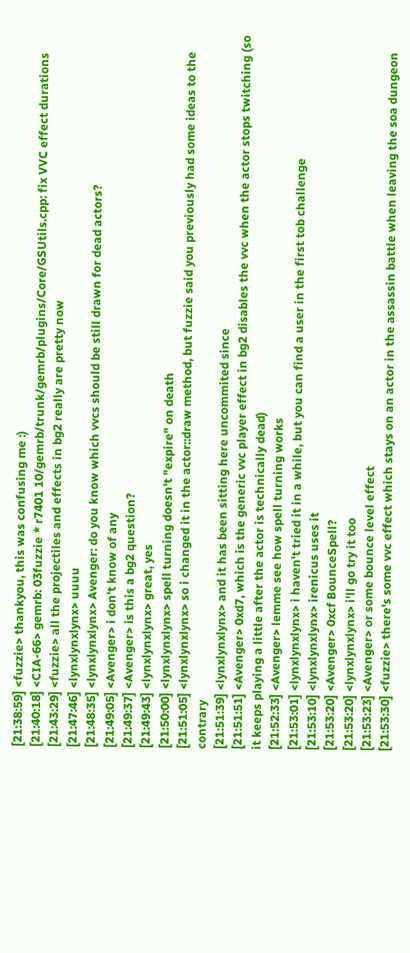[21:38:59] <fuzzie> thankyou, this was confusing me :)
[21:40:18] <CIA-66> gemrb: 03fuzzie * r7401 10/gemrb/trunk/gemrb/plugins/Core/GSUtils.cpp: fix VVC effect durations
[21:43:29] <fuzzie> all the projectiles and effects in bg2 really are pretty now
[21:47:46] <lynxlynxlynx> uuuu
[21:48:35] <lynxlynxlynx> Avenger: do you know which vvcs should be still drawn for dead actors?
[21:49:05] <Avenger> i don't know of any
[21:49:37] <Avenger> is this a bg2 question?
[21:49:43] <lynxlynxlynx> great, yes
[21:50:00] <lynxlynxlynx> spell turning doesn't "expire" on death
[21:51:05] <lynxlynxlynx> so i changed it in the actor::draw method, but fuzzie said you previously had some ideas to the contrary
[21:51:39] <lynxlynxlynx> and it has been sitting here uncommited since
[21:51:51] <Avenger> 0xd7, which is the generic vvc player effect in bg2 disables the vvc when the actor stops twitching (so it keeps playing a little after the actor is technically dead)
[21:52:33] <Avenger> lemme see how spell turning works
[21:53:01] <lynxlynxlynx> i haven't tried it in a while, but you can find a user in the first tob challenge
[21:53:10] <lynxlynxlynx> irenicus uses it
[21:53:20] <Avenger> 0xcf BounceSpell?
[21:53:20] <lynxlynxlynx> i'll go try it too
[21:53:23] <Avenger> or some bounce level effect
[21:53:30] <fuzzie> there's some vvc effect which stays on an actor in the assassin battle when leaving the soa dungeon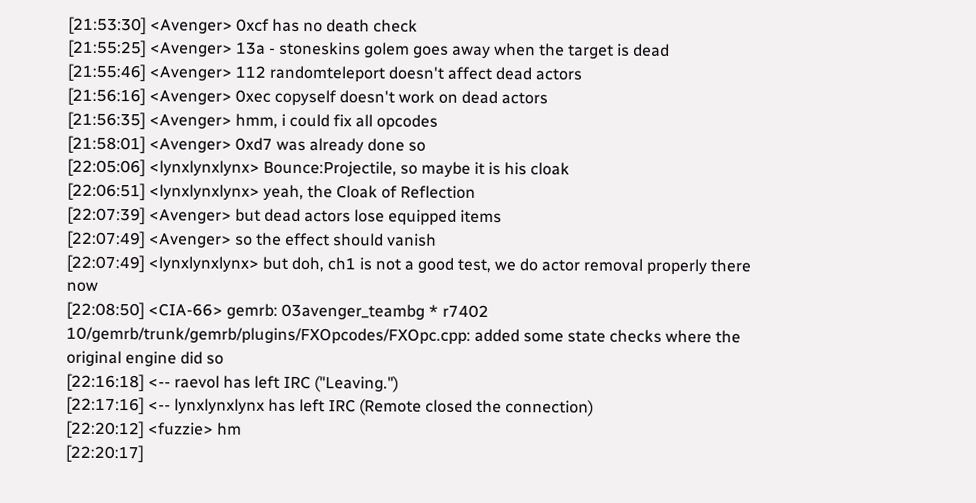[21:53:30] <Avenger> 0xcf has no death check
[21:55:25] <Avenger> 13a - stoneskins golem goes away when the target is dead
[21:55:46] <Avenger> 112 randomteleport doesn't affect dead actors
[21:56:16] <Avenger> 0xec copyself doesn't work on dead actors
[21:56:35] <Avenger> hmm, i could fix all opcodes
[21:58:01] <Avenger> 0xd7 was already done so
[22:05:06] <lynxlynxlynx> Bounce:Projectile, so maybe it is his cloak
[22:06:51] <lynxlynxlynx> yeah, the Cloak of Reflection
[22:07:39] <Avenger> but dead actors lose equipped items
[22:07:49] <Avenger> so the effect should vanish
[22:07:49] <lynxlynxlynx> but doh, ch1 is not a good test, we do actor removal properly there now
[22:08:50] <CIA-66> gemrb: 03avenger_teambg * r7402 10/gemrb/trunk/gemrb/plugins/FXOpcodes/FXOpc.cpp: added some state checks where the original engine did so
[22:16:18] <-- raevol has left IRC ("Leaving.")
[22:17:16] <-- lynxlynxlynx has left IRC (Remote closed the connection)
[22:20:12] <fuzzie> hm
[22:20:17]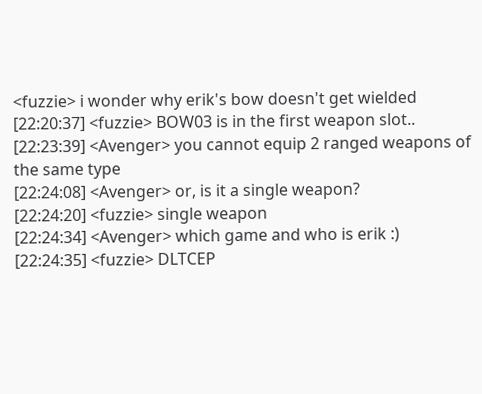<fuzzie> i wonder why erik's bow doesn't get wielded
[22:20:37] <fuzzie> BOW03 is in the first weapon slot..
[22:23:39] <Avenger> you cannot equip 2 ranged weapons of the same type
[22:24:08] <Avenger> or, is it a single weapon?
[22:24:20] <fuzzie> single weapon
[22:24:34] <Avenger> which game and who is erik :)
[22:24:35] <fuzzie> DLTCEP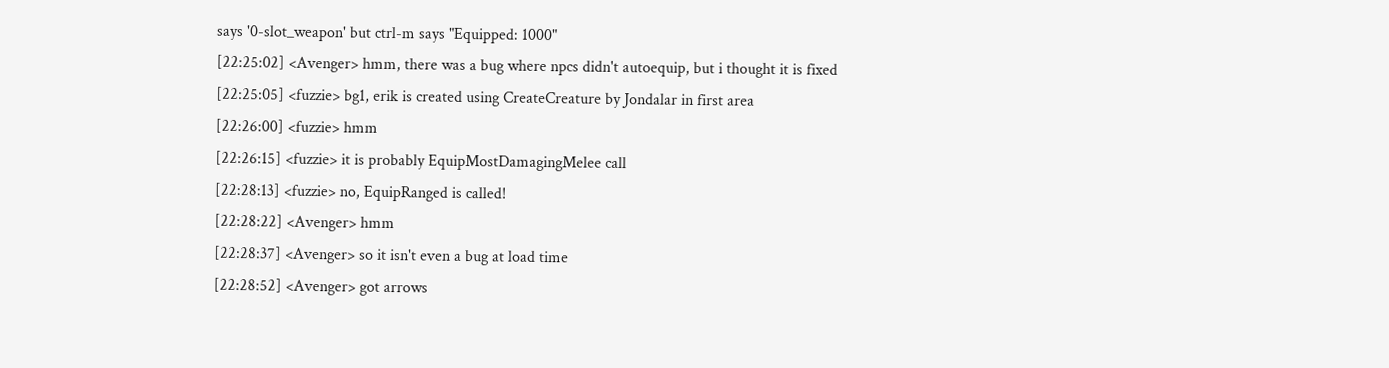says '0-slot_weapon' but ctrl-m says "Equipped: 1000"
[22:25:02] <Avenger> hmm, there was a bug where npcs didn't autoequip, but i thought it is fixed
[22:25:05] <fuzzie> bg1, erik is created using CreateCreature by Jondalar in first area
[22:26:00] <fuzzie> hmm
[22:26:15] <fuzzie> it is probably EquipMostDamagingMelee call
[22:28:13] <fuzzie> no, EquipRanged is called!
[22:28:22] <Avenger> hmm
[22:28:37] <Avenger> so it isn't even a bug at load time
[22:28:52] <Avenger> got arrows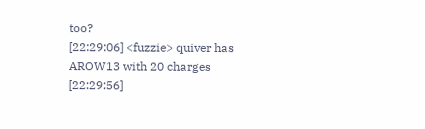too?
[22:29:06] <fuzzie> quiver has AROW13 with 20 charges
[22:29:56]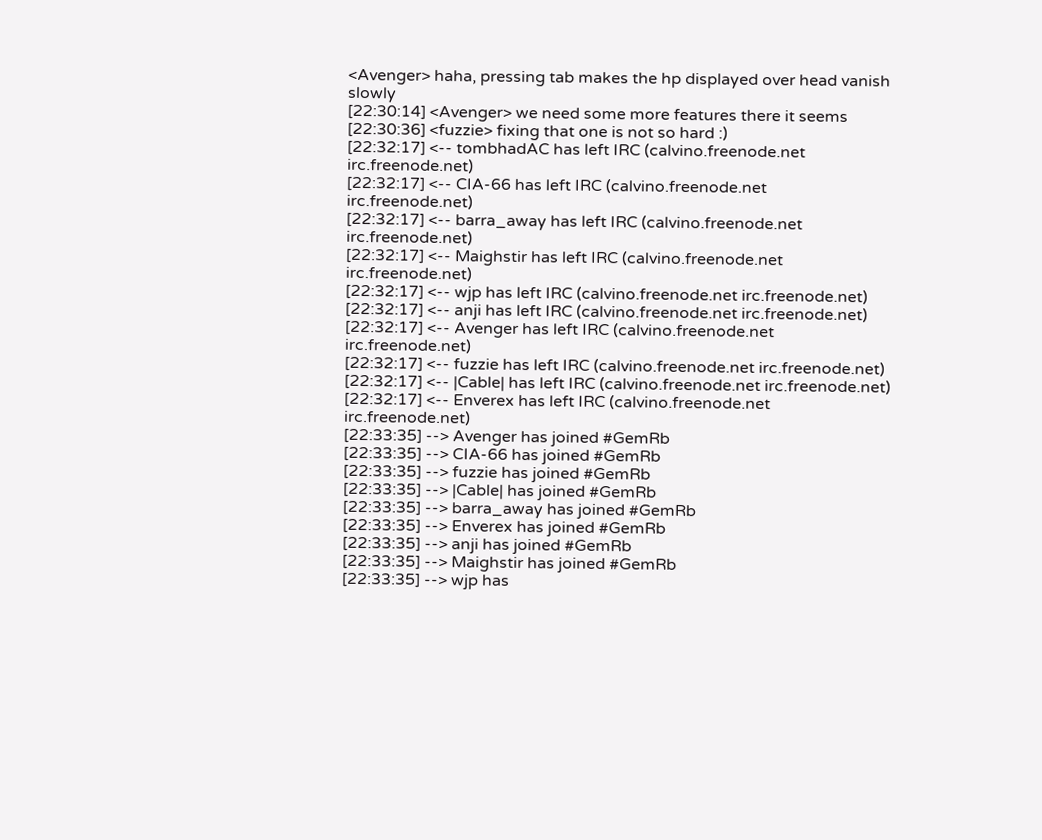<Avenger> haha, pressing tab makes the hp displayed over head vanish slowly
[22:30:14] <Avenger> we need some more features there it seems
[22:30:36] <fuzzie> fixing that one is not so hard :)
[22:32:17] <-- tombhadAC has left IRC (calvino.freenode.net irc.freenode.net)
[22:32:17] <-- CIA-66 has left IRC (calvino.freenode.net irc.freenode.net)
[22:32:17] <-- barra_away has left IRC (calvino.freenode.net irc.freenode.net)
[22:32:17] <-- Maighstir has left IRC (calvino.freenode.net irc.freenode.net)
[22:32:17] <-- wjp has left IRC (calvino.freenode.net irc.freenode.net)
[22:32:17] <-- anji has left IRC (calvino.freenode.net irc.freenode.net)
[22:32:17] <-- Avenger has left IRC (calvino.freenode.net irc.freenode.net)
[22:32:17] <-- fuzzie has left IRC (calvino.freenode.net irc.freenode.net)
[22:32:17] <-- |Cable| has left IRC (calvino.freenode.net irc.freenode.net)
[22:32:17] <-- Enverex has left IRC (calvino.freenode.net irc.freenode.net)
[22:33:35] --> Avenger has joined #GemRb
[22:33:35] --> CIA-66 has joined #GemRb
[22:33:35] --> fuzzie has joined #GemRb
[22:33:35] --> |Cable| has joined #GemRb
[22:33:35] --> barra_away has joined #GemRb
[22:33:35] --> Enverex has joined #GemRb
[22:33:35] --> anji has joined #GemRb
[22:33:35] --> Maighstir has joined #GemRb
[22:33:35] --> wjp has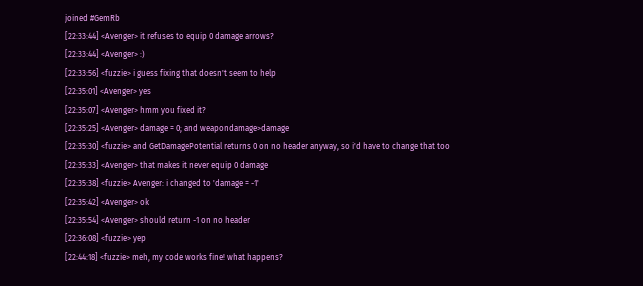joined #GemRb
[22:33:44] <Avenger> it refuses to equip 0 damage arrows?
[22:33:44] <Avenger> :)
[22:33:56] <fuzzie> i guess fixing that doesn't seem to help
[22:35:01] <Avenger> yes
[22:35:07] <Avenger> hmm you fixed it?
[22:35:25] <Avenger> damage = 0; and weapondamage>damage
[22:35:30] <fuzzie> and GetDamagePotential returns 0 on no header anyway, so i'd have to change that too
[22:35:33] <Avenger> that makes it never equip 0 damage
[22:35:38] <fuzzie> Avenger: i changed to 'damage = -1'
[22:35:42] <Avenger> ok
[22:35:54] <Avenger> should return -1 on no header
[22:36:08] <fuzzie> yep
[22:44:18] <fuzzie> meh, my code works fine! what happens?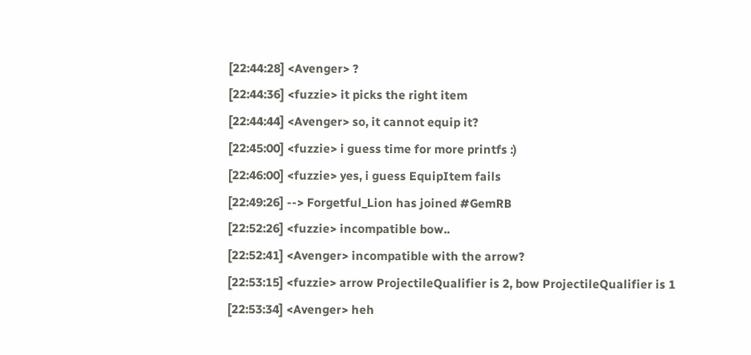[22:44:28] <Avenger> ?
[22:44:36] <fuzzie> it picks the right item
[22:44:44] <Avenger> so, it cannot equip it?
[22:45:00] <fuzzie> i guess time for more printfs :)
[22:46:00] <fuzzie> yes, i guess EquipItem fails
[22:49:26] --> Forgetful_Lion has joined #GemRB
[22:52:26] <fuzzie> incompatible bow..
[22:52:41] <Avenger> incompatible with the arrow?
[22:53:15] <fuzzie> arrow ProjectileQualifier is 2, bow ProjectileQualifier is 1
[22:53:34] <Avenger> heh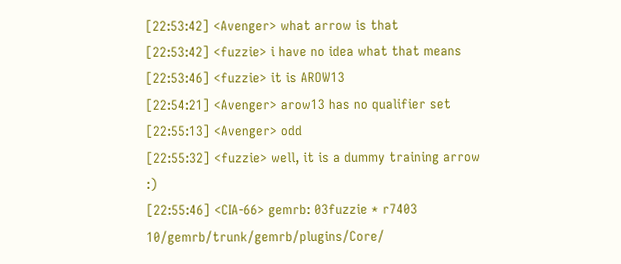[22:53:42] <Avenger> what arrow is that
[22:53:42] <fuzzie> i have no idea what that means
[22:53:46] <fuzzie> it is AROW13
[22:54:21] <Avenger> arow13 has no qualifier set
[22:55:13] <Avenger> odd
[22:55:32] <fuzzie> well, it is a dummy training arrow :)
[22:55:46] <CIA-66> gemrb: 03fuzzie * r7403 10/gemrb/trunk/gemrb/plugins/Core/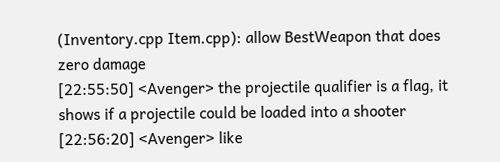(Inventory.cpp Item.cpp): allow BestWeapon that does zero damage
[22:55:50] <Avenger> the projectile qualifier is a flag, it shows if a projectile could be loaded into a shooter
[22:56:20] <Avenger> like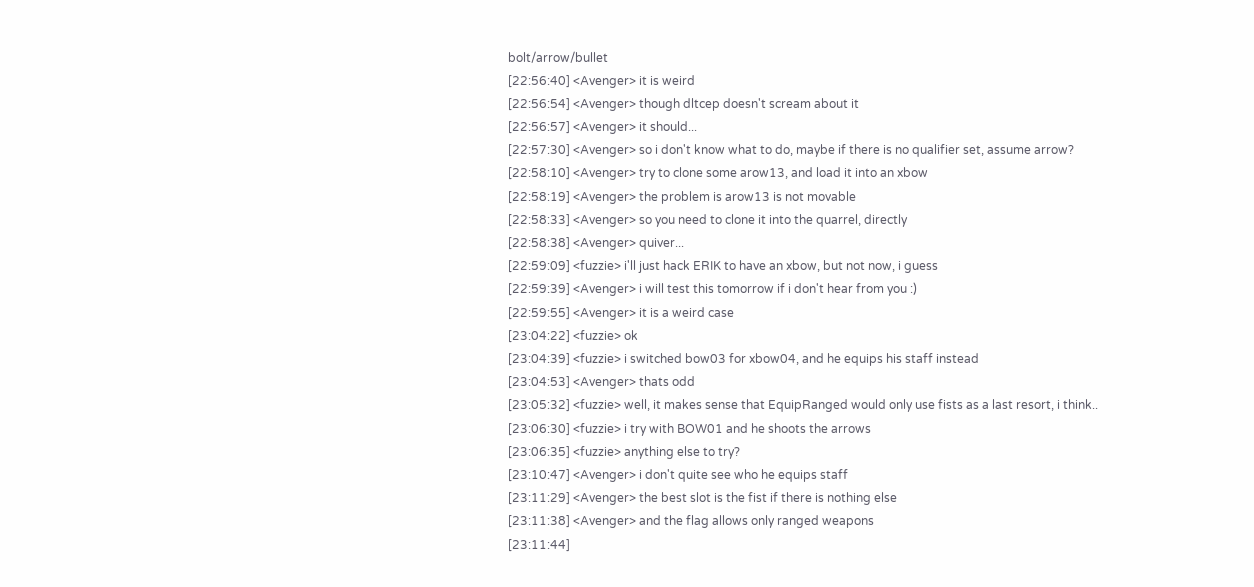bolt/arrow/bullet
[22:56:40] <Avenger> it is weird
[22:56:54] <Avenger> though dltcep doesn't scream about it
[22:56:57] <Avenger> it should...
[22:57:30] <Avenger> so i don't know what to do, maybe if there is no qualifier set, assume arrow?
[22:58:10] <Avenger> try to clone some arow13, and load it into an xbow
[22:58:19] <Avenger> the problem is arow13 is not movable
[22:58:33] <Avenger> so you need to clone it into the quarrel, directly
[22:58:38] <Avenger> quiver...
[22:59:09] <fuzzie> i'll just hack ERIK to have an xbow, but not now, i guess
[22:59:39] <Avenger> i will test this tomorrow if i don't hear from you :)
[22:59:55] <Avenger> it is a weird case
[23:04:22] <fuzzie> ok
[23:04:39] <fuzzie> i switched bow03 for xbow04, and he equips his staff instead
[23:04:53] <Avenger> thats odd
[23:05:32] <fuzzie> well, it makes sense that EquipRanged would only use fists as a last resort, i think..
[23:06:30] <fuzzie> i try with BOW01 and he shoots the arrows
[23:06:35] <fuzzie> anything else to try?
[23:10:47] <Avenger> i don't quite see who he equips staff
[23:11:29] <Avenger> the best slot is the fist if there is nothing else
[23:11:38] <Avenger> and the flag allows only ranged weapons
[23:11:44]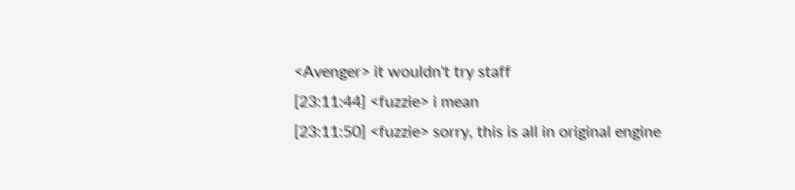<Avenger> it wouldn't try staff
[23:11:44] <fuzzie> i mean
[23:11:50] <fuzzie> sorry, this is all in original engine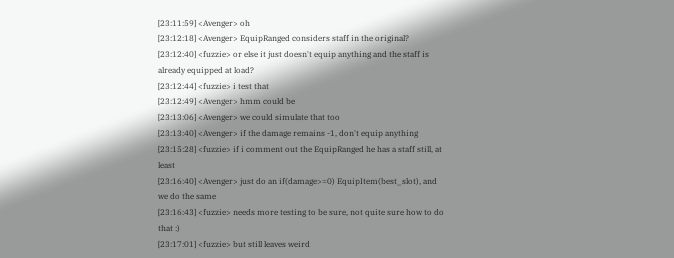[23:11:59] <Avenger> oh
[23:12:18] <Avenger> EquipRanged considers staff in the original?
[23:12:40] <fuzzie> or else it just doesn't equip anything and the staff is already equipped at load?
[23:12:44] <fuzzie> i test that
[23:12:49] <Avenger> hmm could be
[23:13:06] <Avenger> we could simulate that too
[23:13:40] <Avenger> if the damage remains -1, don't equip anything
[23:15:28] <fuzzie> if i comment out the EquipRanged he has a staff still, at least
[23:16:40] <Avenger> just do an if(damage>=0) EquipItem(best_slot), and we do the same
[23:16:43] <fuzzie> needs more testing to be sure, not quite sure how to do that :)
[23:17:01] <fuzzie> but still leaves weird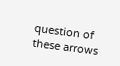question of these arrows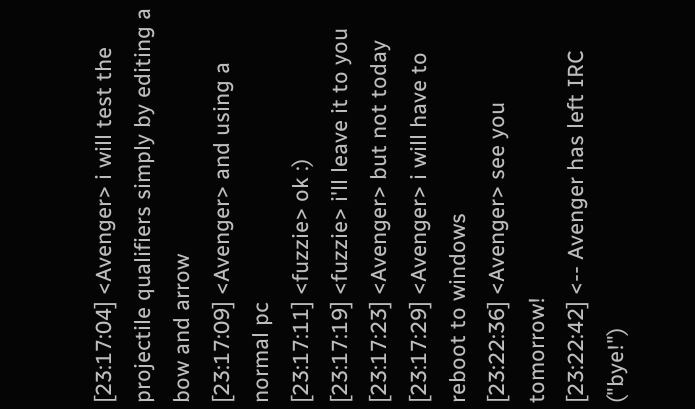[23:17:04] <Avenger> i will test the projectile qualifiers simply by editing a bow and arrow
[23:17:09] <Avenger> and using a normal pc
[23:17:11] <fuzzie> ok :)
[23:17:19] <fuzzie> i'll leave it to you
[23:17:23] <Avenger> but not today
[23:17:29] <Avenger> i will have to reboot to windows
[23:22:36] <Avenger> see you tomorrow!
[23:22:42] <-- Avenger has left IRC ("bye!")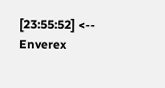[23:55:52] <-- Enverex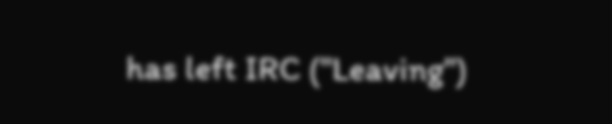has left IRC ("Leaving")